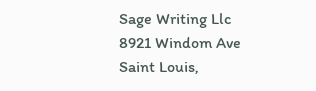Sage Writing Llc
8921 Windom Ave
Saint Louis,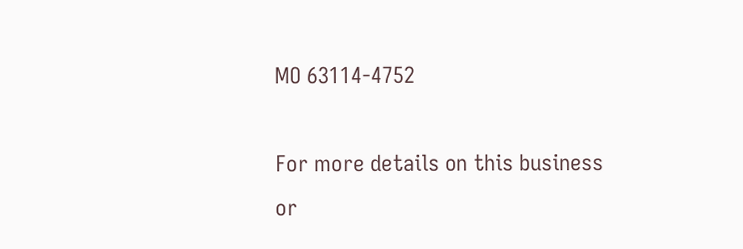MO 63114-4752

For more details on this business
or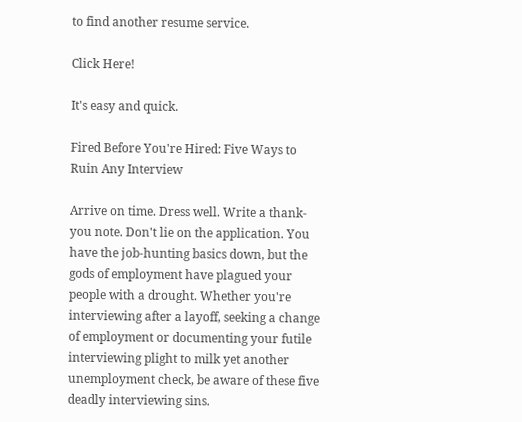to find another resume service.

Click Here!

It's easy and quick.

Fired Before You're Hired: Five Ways to Ruin Any Interview

Arrive on time. Dress well. Write a thank-you note. Don't lie on the application. You have the job-hunting basics down, but the gods of employment have plagued your people with a drought. Whether you're interviewing after a layoff, seeking a change of employment or documenting your futile interviewing plight to milk yet another unemployment check, be aware of these five deadly interviewing sins.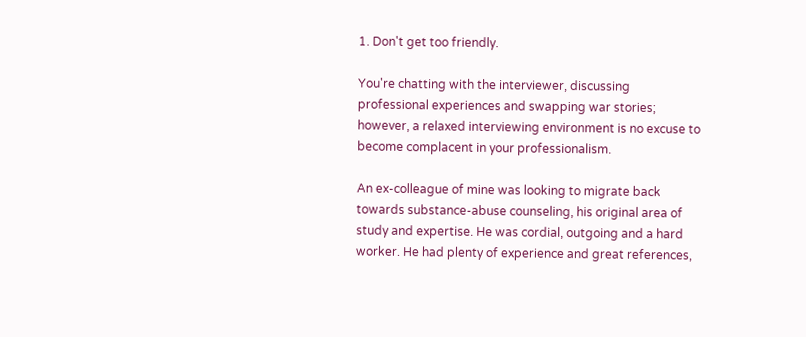1. Don't get too friendly.

You're chatting with the interviewer, discussing professional experiences and swapping war stories; however, a relaxed interviewing environment is no excuse to become complacent in your professionalism.

An ex-colleague of mine was looking to migrate back towards substance-abuse counseling, his original area of study and expertise. He was cordial, outgoing and a hard worker. He had plenty of experience and great references,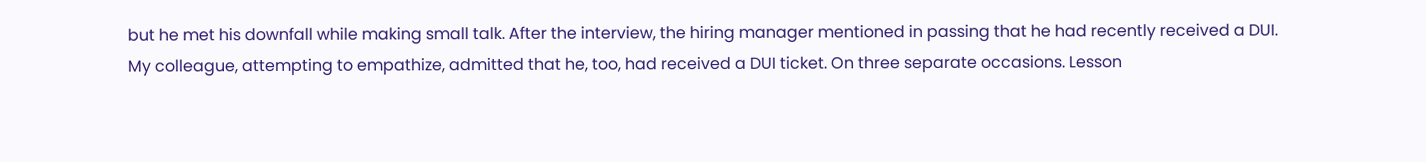but he met his downfall while making small talk. After the interview, the hiring manager mentioned in passing that he had recently received a DUI. My colleague, attempting to empathize, admitted that he, too, had received a DUI ticket. On three separate occasions. Lesson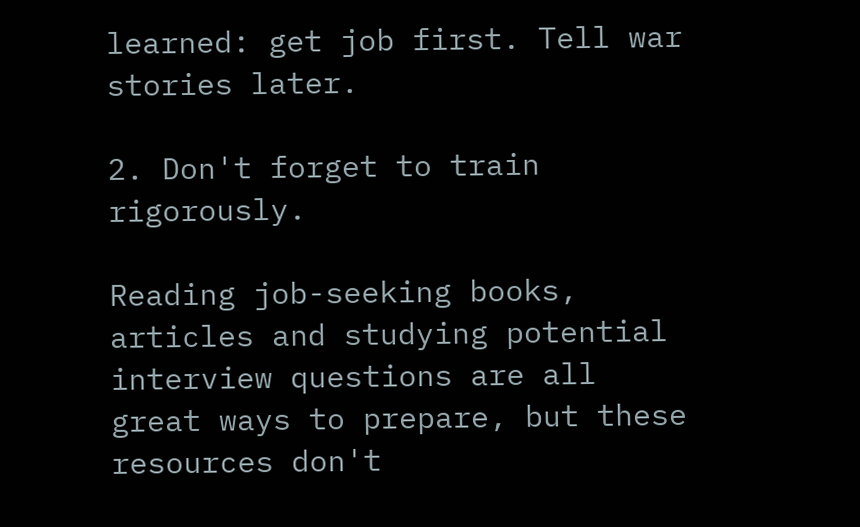learned: get job first. Tell war stories later.

2. Don't forget to train rigorously.

Reading job-seeking books, articles and studying potential interview questions are all great ways to prepare, but these resources don't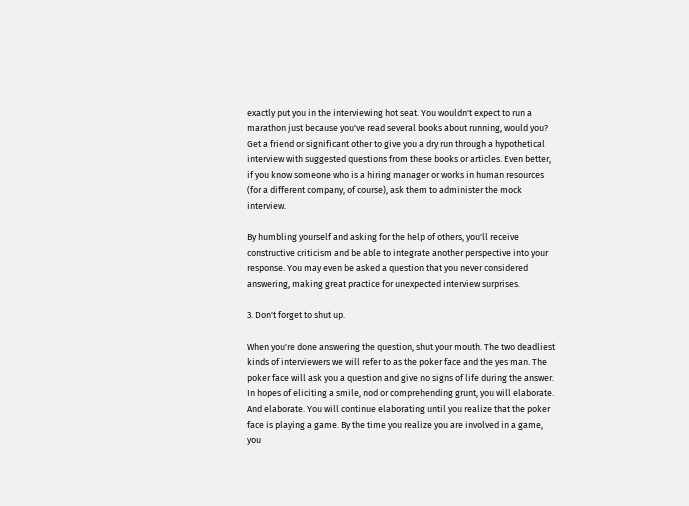exactly put you in the interviewing hot seat. You wouldn't expect to run a marathon just because you've read several books about running, would you? Get a friend or significant other to give you a dry run through a hypothetical interview with suggested questions from these books or articles. Even better, if you know someone who is a hiring manager or works in human resources (for a different company, of course), ask them to administer the mock interview.

By humbling yourself and asking for the help of others, you'll receive constructive criticism and be able to integrate another perspective into your response. You may even be asked a question that you never considered answering, making great practice for unexpected interview surprises.

3. Don't forget to shut up.

When you're done answering the question, shut your mouth. The two deadliest kinds of interviewers we will refer to as the poker face and the yes man. The poker face will ask you a question and give no signs of life during the answer. In hopes of eliciting a smile, nod or comprehending grunt, you will elaborate. And elaborate. You will continue elaborating until you realize that the poker face is playing a game. By the time you realize you are involved in a game, you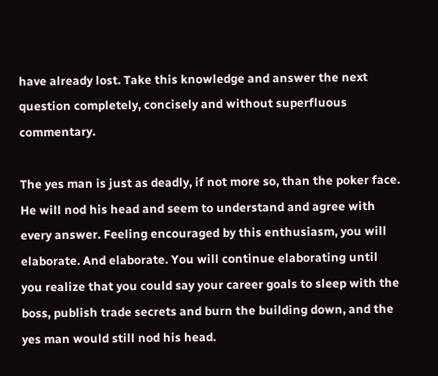have already lost. Take this knowledge and answer the next question completely, concisely and without superfluous commentary.

The yes man is just as deadly, if not more so, than the poker face. He will nod his head and seem to understand and agree with every answer. Feeling encouraged by this enthusiasm, you will elaborate. And elaborate. You will continue elaborating until you realize that you could say your career goals to sleep with the boss, publish trade secrets and burn the building down, and the yes man would still nod his head.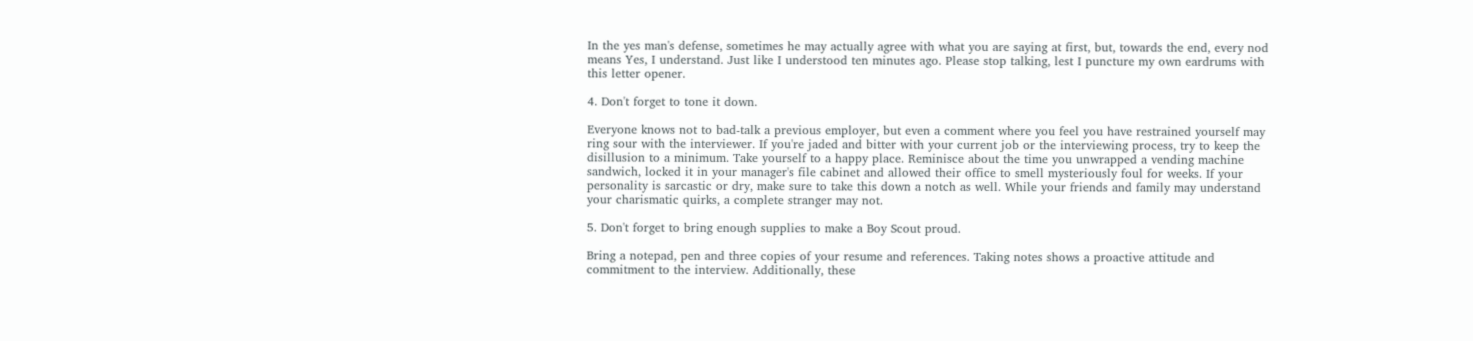In the yes man's defense, sometimes he may actually agree with what you are saying at first, but, towards the end, every nod means Yes, I understand. Just like I understood ten minutes ago. Please stop talking, lest I puncture my own eardrums with this letter opener.

4. Don't forget to tone it down.

Everyone knows not to bad-talk a previous employer, but even a comment where you feel you have restrained yourself may ring sour with the interviewer. If you're jaded and bitter with your current job or the interviewing process, try to keep the disillusion to a minimum. Take yourself to a happy place. Reminisce about the time you unwrapped a vending machine sandwich, locked it in your manager's file cabinet and allowed their office to smell mysteriously foul for weeks. If your personality is sarcastic or dry, make sure to take this down a notch as well. While your friends and family may understand your charismatic quirks, a complete stranger may not.

5. Don't forget to bring enough supplies to make a Boy Scout proud.

Bring a notepad, pen and three copies of your resume and references. Taking notes shows a proactive attitude and commitment to the interview. Additionally, these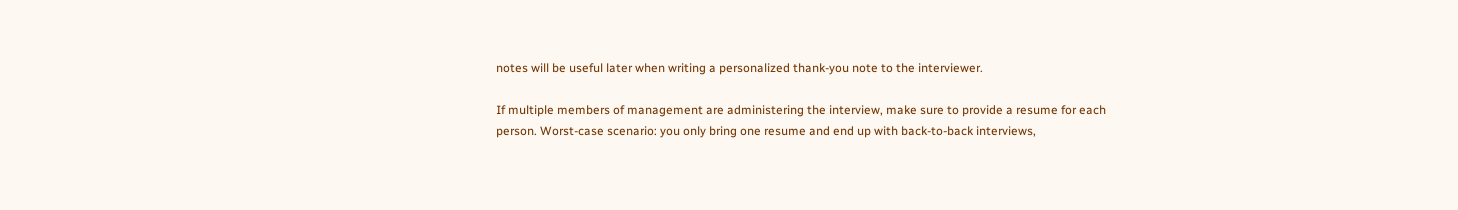notes will be useful later when writing a personalized thank-you note to the interviewer.

If multiple members of management are administering the interview, make sure to provide a resume for each person. Worst-case scenario: you only bring one resume and end up with back-to-back interviews,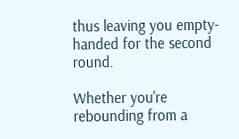thus leaving you empty-handed for the second round.

Whether you're rebounding from a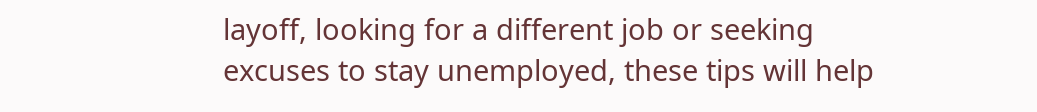layoff, looking for a different job or seeking excuses to stay unemployed, these tips will help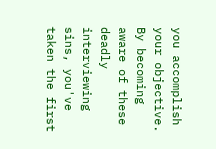you accomplish your objective. By becoming aware of these deadly interviewing sins, you've taken the first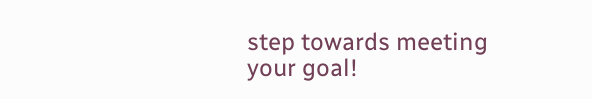step towards meeting your goal!